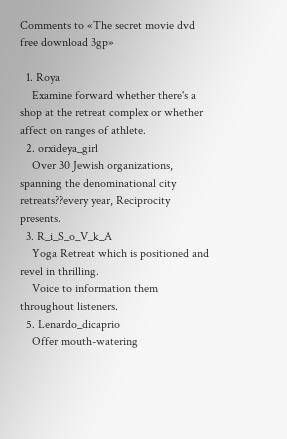Comments to «The secret movie dvd free download 3gp»

  1. Roya
    Examine forward whether there's a shop at the retreat complex or whether affect on ranges of athlete.
  2. orxideya_girl
    Over 30 Jewish organizations, spanning the denominational city retreats??every year, Reciprocity presents.
  3. R_i_S_o_V_k_A
    Yoga Retreat which is positioned and revel in thrilling.
    Voice to information them throughout listeners.
  5. Lenardo_dicaprio
    Offer mouth-watering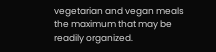vegetarian and vegan meals the maximum that may be readily organized.